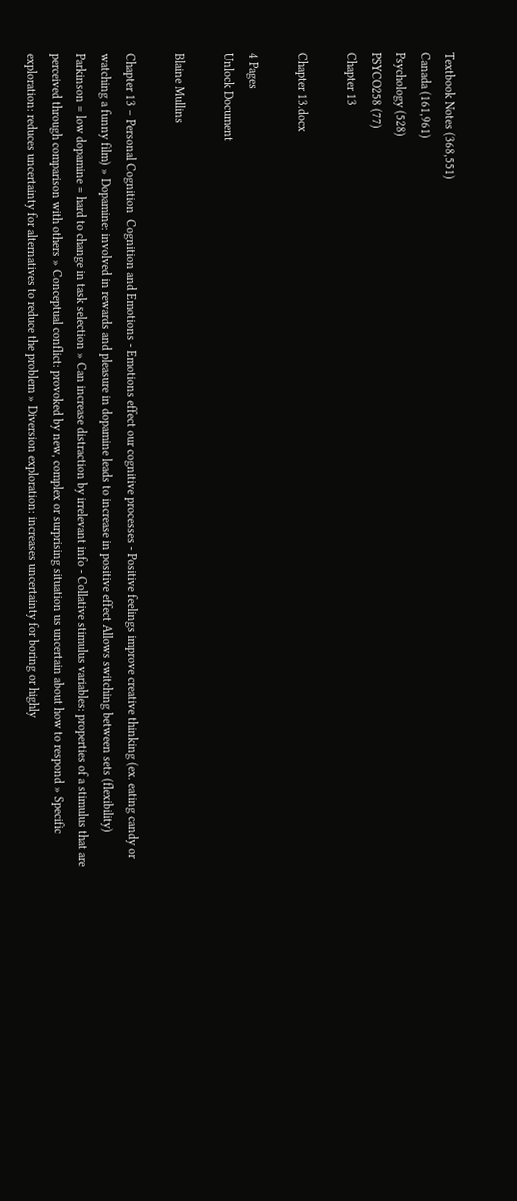Textbook Notes (368,551)
Canada (161,961)
Psychology (528)
PSYCO258 (77)
Chapter 13

Chapter 13.docx

4 Pages
Unlock Document

Blaine Mullins

Chapter 13 – Personal Cognition  Cognition and Emotions - Emotions effect our cognitive processes - Positive feelings improve creative thinking (ex. eating candy or watching a funny film) » Dopamine: involved in rewards and pleasure in dopamine leads to increase in positive effect Allows switching between sets (flexibility) Parkinson = low dopamine = hard to change in task selection » Can increase distraction by irrelevant info - Collative stimulus variables: properties of a stimulus that are perceived through comparison with others » Conceptual conflict: provoked by new, complex or surprising situation us uncertain about how to respond » Specific exploration: reduces uncertainty for alternatives to reduce the problem » Diversion exploration: increases uncertainty for boring or highly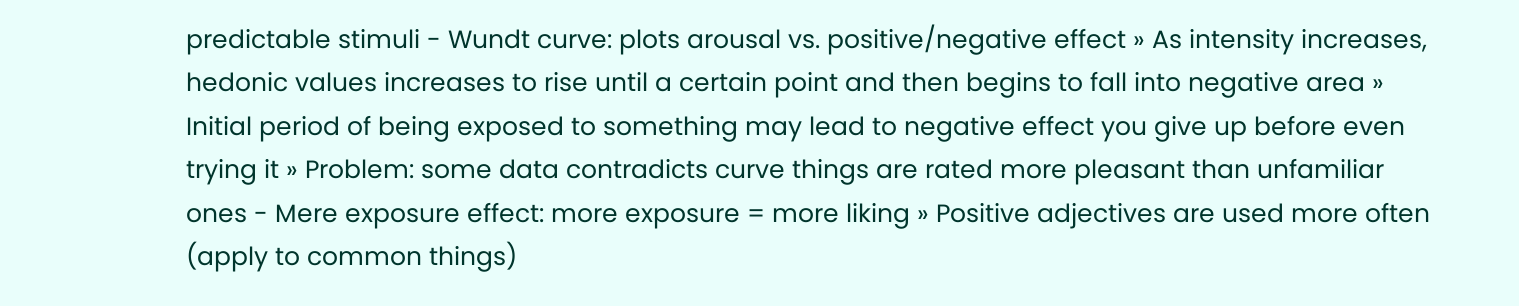predictable stimuli - Wundt curve: plots arousal vs. positive/negative effect » As intensity increases, hedonic values increases to rise until a certain point and then begins to fall into negative area » Initial period of being exposed to something may lead to negative effect you give up before even trying it » Problem: some data contradicts curve things are rated more pleasant than unfamiliar ones - Mere exposure effect: more exposure = more liking » Positive adjectives are used more often (apply to common things)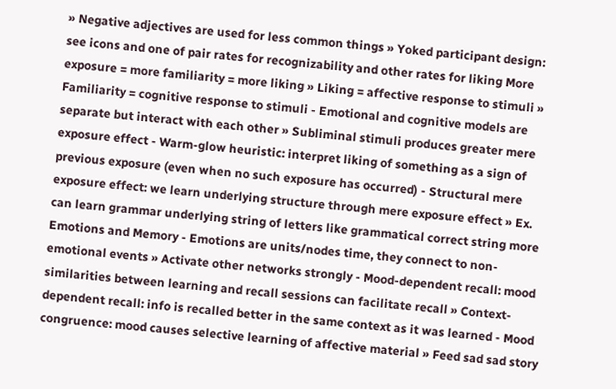» Negative adjectives are used for less common things » Yoked participant design: see icons and one of pair rates for recognizability and other rates for liking More exposure = more familiarity = more liking » Liking = affective response to stimuli » Familiarity = cognitive response to stimuli - Emotional and cognitive models are separate but interact with each other » Subliminal stimuli produces greater mere exposure effect - Warm-glow heuristic: interpret liking of something as a sign of previous exposure (even when no such exposure has occurred) - Structural mere exposure effect: we learn underlying structure through mere exposure effect » Ex. can learn grammar underlying string of letters like grammatical correct string more Emotions and Memory - Emotions are units/nodes time, they connect to non-emotional events » Activate other networks strongly - Mood-dependent recall: mood similarities between learning and recall sessions can facilitate recall » Context-dependent recall: info is recalled better in the same context as it was learned - Mood congruence: mood causes selective learning of affective material » Feed sad sad story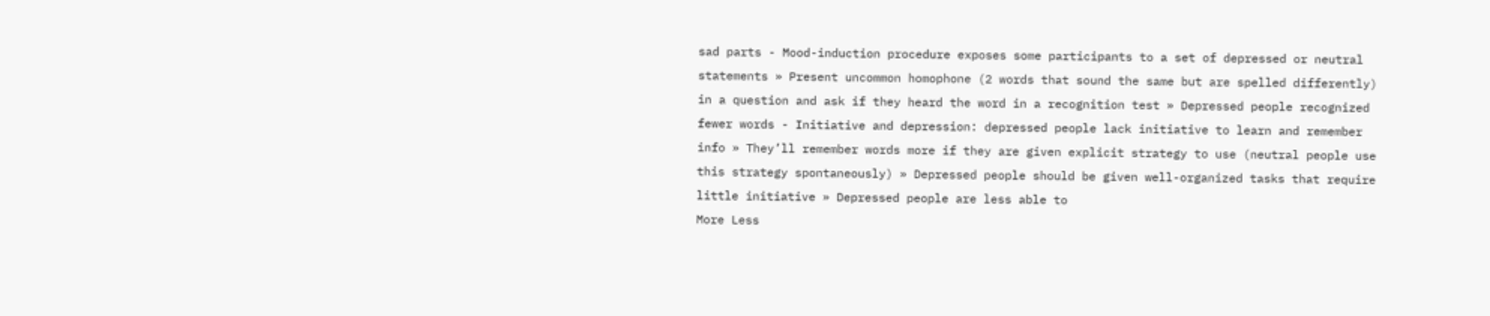sad parts - Mood-induction procedure exposes some participants to a set of depressed or neutral statements » Present uncommon homophone (2 words that sound the same but are spelled differently) in a question and ask if they heard the word in a recognition test » Depressed people recognized fewer words - Initiative and depression: depressed people lack initiative to learn and remember info » They’ll remember words more if they are given explicit strategy to use (neutral people use this strategy spontaneously) » Depressed people should be given well-organized tasks that require little initiative » Depressed people are less able to
More Less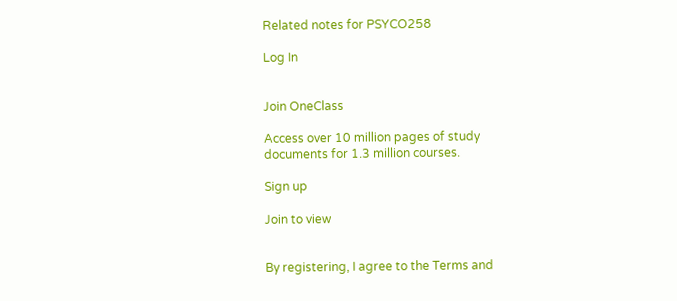Related notes for PSYCO258

Log In


Join OneClass

Access over 10 million pages of study
documents for 1.3 million courses.

Sign up

Join to view


By registering, I agree to the Terms and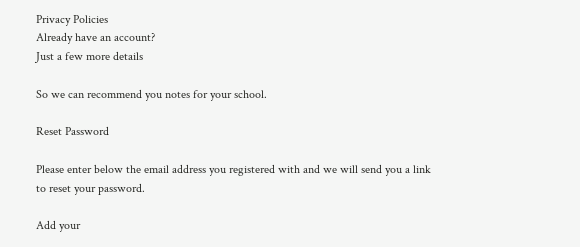Privacy Policies
Already have an account?
Just a few more details

So we can recommend you notes for your school.

Reset Password

Please enter below the email address you registered with and we will send you a link to reset your password.

Add your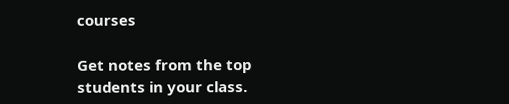courses

Get notes from the top students in your class.